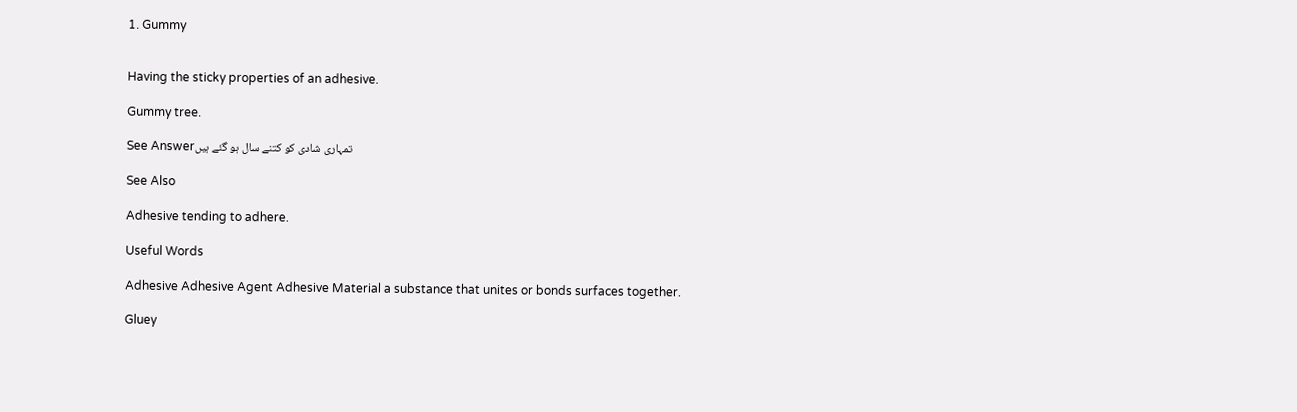1. Gummy


Having the sticky properties of an adhesive.

Gummy tree.

See Answerتمہاری شادی کو کتنے سال ہو گئے ہیں

See Also

Adhesive tending to adhere.

Useful Words

Adhesive Adhesive Agent Adhesive Material a substance that unites or bonds surfaces together.

Gluey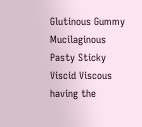Glutinous Gummy Mucilaginous Pasty Sticky Viscid Viscous having the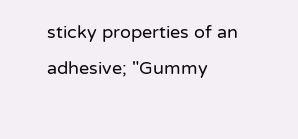sticky properties of an adhesive; "Gummy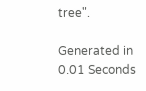tree".

Generated in 0.01 Seconds